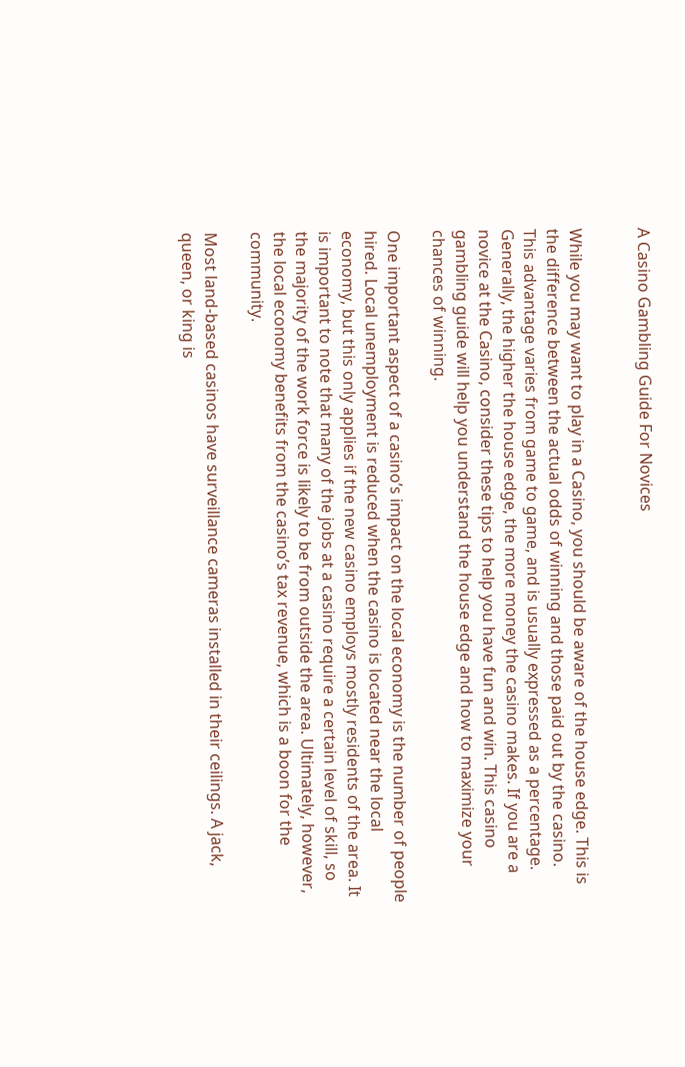A Casino Gambling Guide For Novices


While you may want to play in a Casino, you should be aware of the house edge. This is the difference between the actual odds of winning and those paid out by the casino. This advantage varies from game to game, and is usually expressed as a percentage. Generally, the higher the house edge, the more money the casino makes. If you are a novice at the Casino, consider these tips to help you have fun and win. This casino gambling guide will help you understand the house edge and how to maximize your chances of winning.

One important aspect of a casino’s impact on the local economy is the number of people hired. Local unemployment is reduced when the casino is located near the local economy, but this only applies if the new casino employs mostly residents of the area. It is important to note that many of the jobs at a casino require a certain level of skill, so the majority of the work force is likely to be from outside the area. Ultimately, however, the local economy benefits from the casino’s tax revenue, which is a boon for the community.

Most land-based casinos have surveillance cameras installed in their ceilings. A jack, queen, or king is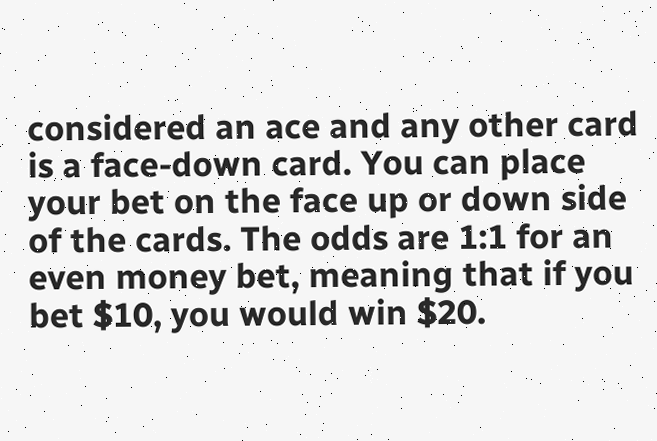considered an ace and any other card is a face-down card. You can place your bet on the face up or down side of the cards. The odds are 1:1 for an even money bet, meaning that if you bet $10, you would win $20.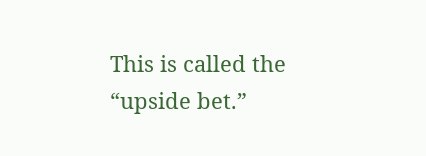This is called the “upside bet.”